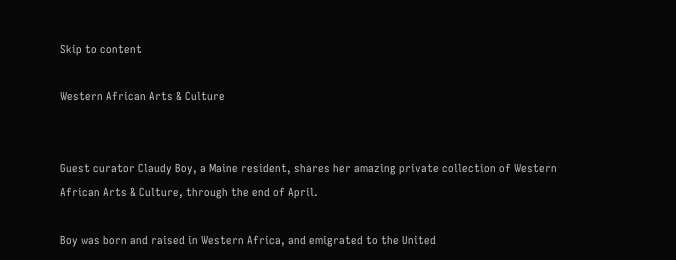Skip to content

Western African Arts & Culture


Guest curator Claudy Boy, a Maine resident, shares her amazing private collection of Western African Arts & Culture, through the end of April.

Boy was born and raised in Western Africa, and emigrated to the United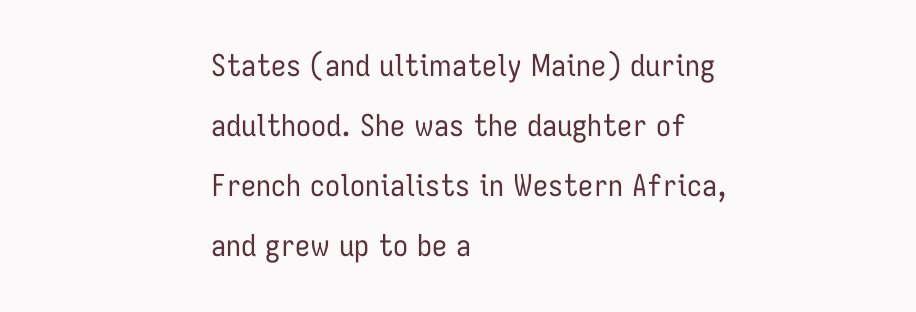States (and ultimately Maine) during adulthood. She was the daughter of French colonialists in Western Africa, and grew up to be a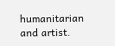humanitarian and artist.